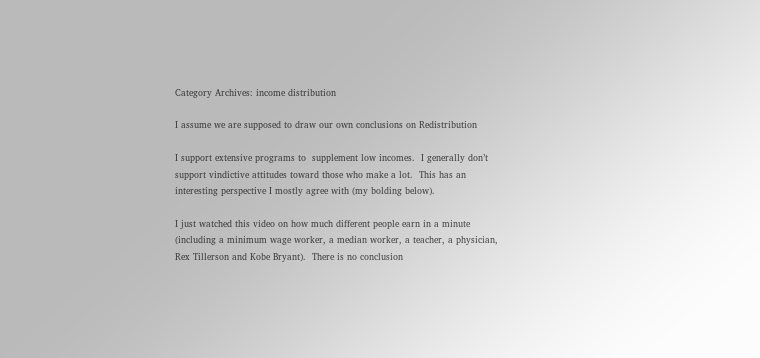Category Archives: income distribution

I assume we are supposed to draw our own conclusions on Redistribution

I support extensive programs to  supplement low incomes.  I generally don’t support vindictive attitudes toward those who make a lot.  This has an interesting perspective I mostly agree with (my bolding below).

I just watched this video on how much different people earn in a minute (including a minimum wage worker, a median worker, a teacher, a physician, Rex Tillerson and Kobe Bryant).  There is no conclusion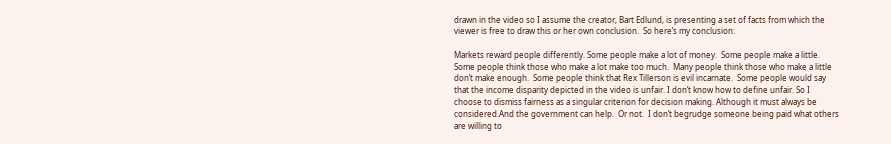drawn in the video so I assume the creator, Bart Edlund, is presenting a set of facts from which the viewer is free to draw this or her own conclusion.  So here’s my conclusion:

Markets reward people differently. Some people make a lot of money.  Some people make a little.  Some people think those who make a lot make too much.  Many people think those who make a little don’t make enough.  Some people think that Rex Tillerson is evil incarnate.  Some people would say that the income disparity depicted in the video is unfair. I don’t know how to define unfair. So I choose to dismiss fairness as a singular criterion for decision making. Although it must always be considered.And the government can help.  Or not.  I don’t begrudge someone being paid what others are willing to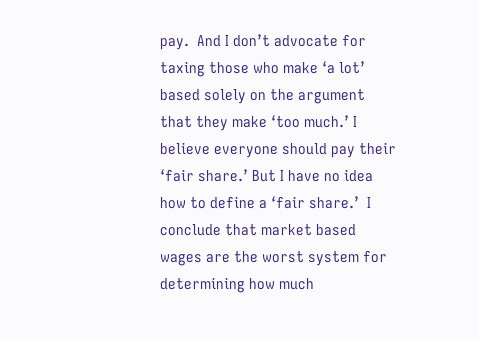pay.  And I don’t advocate for taxing those who make ‘a lot’ based solely on the argument that they make ‘too much.’ I believe everyone should pay their ‘fair share.’ But I have no idea how to define a ‘fair share.’  I conclude that market based wages are the worst system for determining how much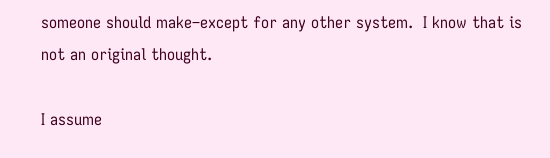someone should make–except for any other system.  I know that is not an original thought.

I assume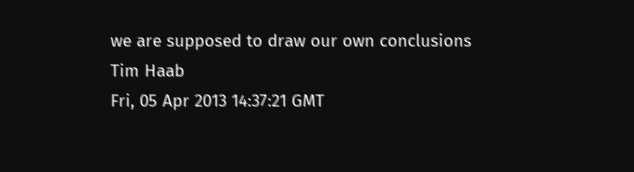we are supposed to draw our own conclusions
Tim Haab
Fri, 05 Apr 2013 14:37:21 GMT